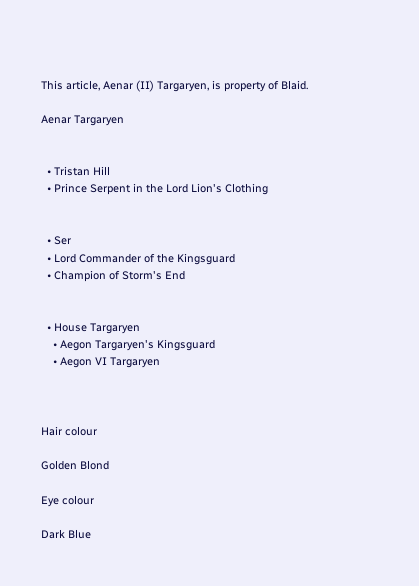This article, Aenar (II) Targaryen, is property of Blaid.

Aenar Targaryen


  • Tristan Hill
  • Prince Serpent in the Lord Lion's Clothing


  • Ser
  • Lord Commander of the Kingsguard
  • Champion of Storm's End


  • House Targaryen
    • Aegon Targaryen's Kingsguard
    • Aegon VI Targaryen



Hair colour

Golden Blond

Eye colour

Dark Blue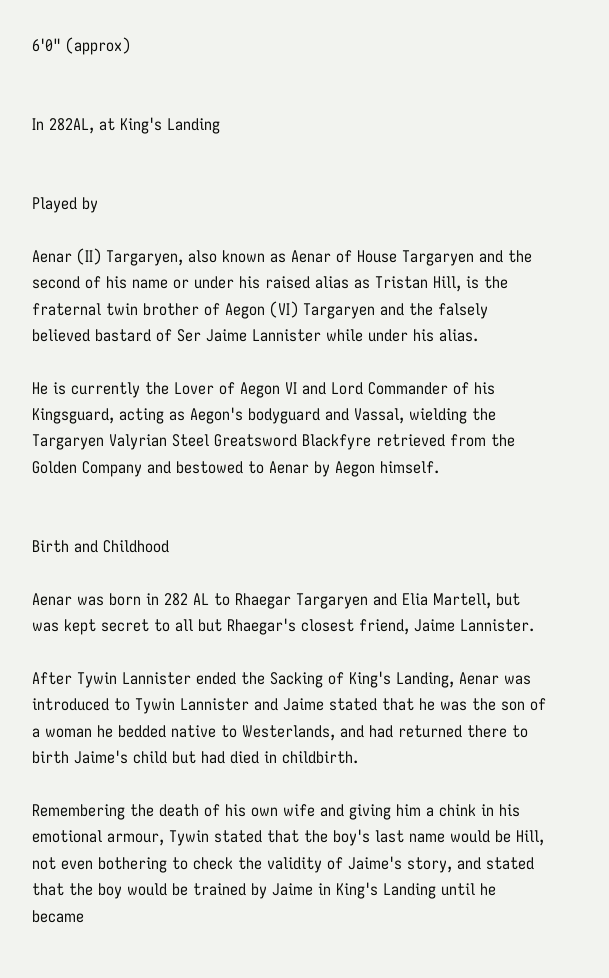6'0" (approx)


In 282AL, at King's Landing


Played by

Aenar (II) Targaryen, also known as Aenar of House Targaryen and the second of his name or under his raised alias as Tristan Hill, is the fraternal twin brother of Aegon (VI) Targaryen and the falsely believed bastard of Ser Jaime Lannister while under his alias.

He is currently the Lover of Aegon VI and Lord Commander of his Kingsguard, acting as Aegon's bodyguard and Vassal, wielding the Targaryen Valyrian Steel Greatsword Blackfyre retrieved from the Golden Company and bestowed to Aenar by Aegon himself.


Birth and Childhood

Aenar was born in 282 AL to Rhaegar Targaryen and Elia Martell, but was kept secret to all but Rhaegar's closest friend, Jaime Lannister.

After Tywin Lannister ended the Sacking of King's Landing, Aenar was introduced to Tywin Lannister and Jaime stated that he was the son of a woman he bedded native to Westerlands, and had returned there to birth Jaime's child but had died in childbirth.

Remembering the death of his own wife and giving him a chink in his emotional armour, Tywin stated that the boy's last name would be Hill, not even bothering to check the validity of Jaime's story, and stated that the boy would be trained by Jaime in King's Landing until he became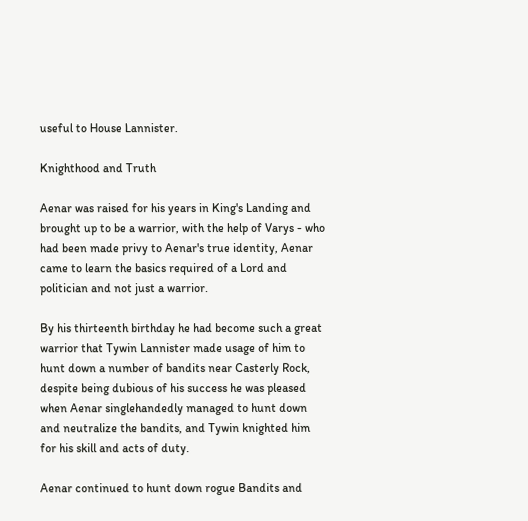useful to House Lannister.

Knighthood and Truth

Aenar was raised for his years in King's Landing and brought up to be a warrior, with the help of Varys - who had been made privy to Aenar's true identity, Aenar came to learn the basics required of a Lord and politician and not just a warrior.

By his thirteenth birthday he had become such a great warrior that Tywin Lannister made usage of him to hunt down a number of bandits near Casterly Rock, despite being dubious of his success he was pleased when Aenar singlehandedly managed to hunt down and neutralize the bandits, and Tywin knighted him for his skill and acts of duty.

Aenar continued to hunt down rogue Bandits and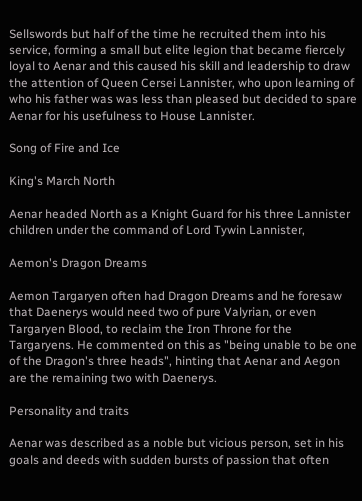Sellswords but half of the time he recruited them into his service, forming a small but elite legion that became fiercely loyal to Aenar and this caused his skill and leadership to draw the attention of Queen Cersei Lannister, who upon learning of who his father was was less than pleased but decided to spare Aenar for his usefulness to House Lannister.

Song of Fire and Ice

King's March North

Aenar headed North as a Knight Guard for his three Lannister children under the command of Lord Tywin Lannister,

Aemon's Dragon Dreams

Aemon Targaryen often had Dragon Dreams and he foresaw that Daenerys would need two of pure Valyrian, or even Targaryen Blood, to reclaim the Iron Throne for the Targaryens. He commented on this as "being unable to be one of the Dragon's three heads", hinting that Aenar and Aegon are the remaining two with Daenerys.

Personality and traits

Aenar was described as a noble but vicious person, set in his goals and deeds with sudden bursts of passion that often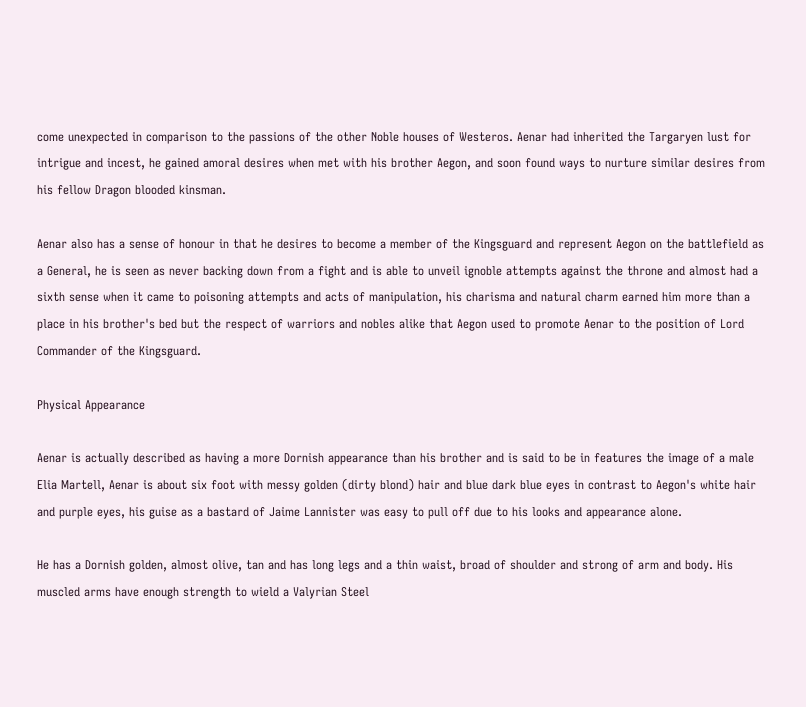come unexpected in comparison to the passions of the other Noble houses of Westeros. Aenar had inherited the Targaryen lust for intrigue and incest, he gained amoral desires when met with his brother Aegon, and soon found ways to nurture similar desires from his fellow Dragon blooded kinsman.

Aenar also has a sense of honour in that he desires to become a member of the Kingsguard and represent Aegon on the battlefield as a General, he is seen as never backing down from a fight and is able to unveil ignoble attempts against the throne and almost had a sixth sense when it came to poisoning attempts and acts of manipulation, his charisma and natural charm earned him more than a place in his brother's bed but the respect of warriors and nobles alike that Aegon used to promote Aenar to the position of Lord Commander of the Kingsguard.

Physical Appearance

Aenar is actually described as having a more Dornish appearance than his brother and is said to be in features the image of a male Elia Martell, Aenar is about six foot with messy golden (dirty blond) hair and blue dark blue eyes in contrast to Aegon's white hair and purple eyes, his guise as a bastard of Jaime Lannister was easy to pull off due to his looks and appearance alone.

He has a Dornish golden, almost olive, tan and has long legs and a thin waist, broad of shoulder and strong of arm and body. His muscled arms have enough strength to wield a Valyrian Steel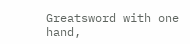Greatsword with one hand,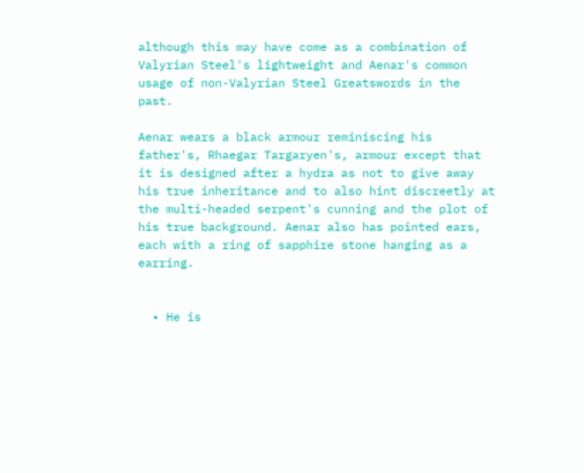although this may have come as a combination of Valyrian Steel's lightweight and Aenar's common usage of non-Valyrian Steel Greatswords in the past.

Aenar wears a black armour reminiscing his father's, Rhaegar Targaryen's, armour except that it is designed after a hydra as not to give away his true inheritance and to also hint discreetly at the multi-headed serpent's cunning and the plot of his true background. Aenar also has pointed ears, each with a ring of sapphire stone hanging as a earring.


  • He is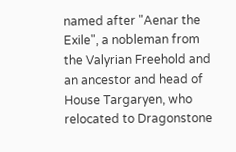named after "Aenar the Exile", a nobleman from the Valyrian Freehold and an ancestor and head of House Targaryen, who relocated to Dragonstone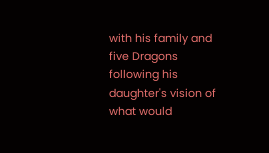with his family and five Dragons following his daughter's vision of what would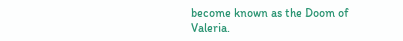become known as the Doom of Valeria.